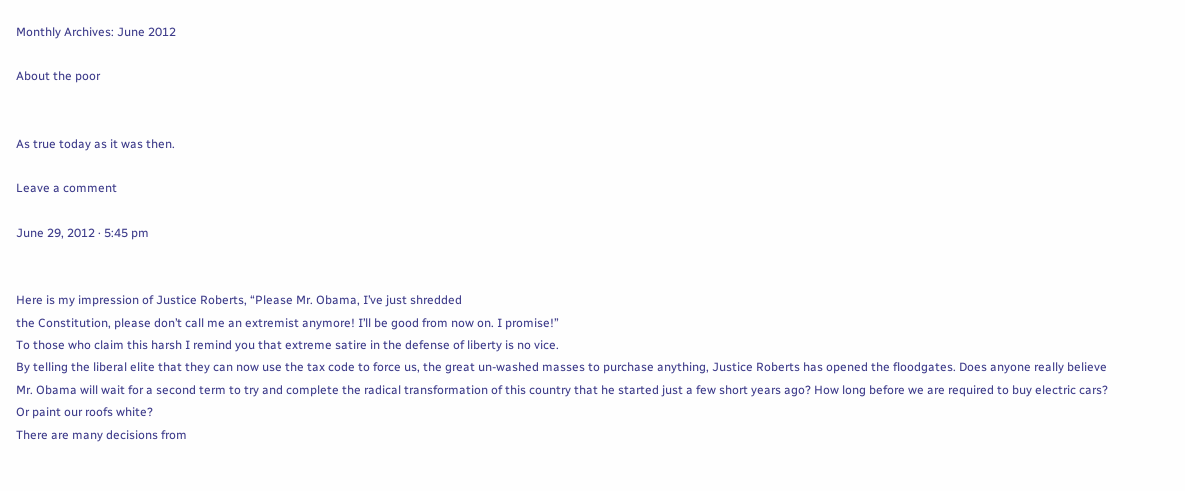Monthly Archives: June 2012

About the poor


As true today as it was then.

Leave a comment

June 29, 2012 · 5:45 pm


Here is my impression of Justice Roberts, “Please Mr. Obama, I’ve just shredded
the Constitution, please don’t call me an extremist anymore! I’ll be good from now on. I promise!”
To those who claim this harsh I remind you that extreme satire in the defense of liberty is no vice.
By telling the liberal elite that they can now use the tax code to force us, the great un-washed masses to purchase anything, Justice Roberts has opened the floodgates. Does anyone really believe Mr. Obama will wait for a second term to try and complete the radical transformation of this country that he started just a few short years ago? How long before we are required to buy electric cars? Or paint our roofs white?
There are many decisions from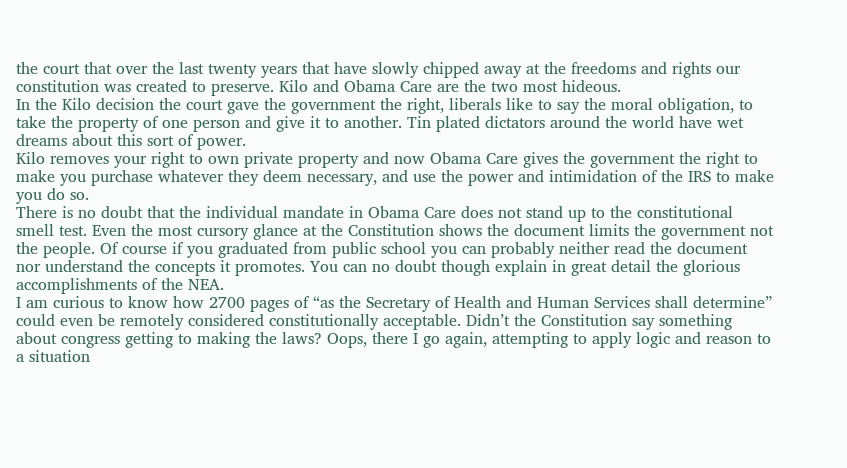the court that over the last twenty years that have slowly chipped away at the freedoms and rights our constitution was created to preserve. Kilo and Obama Care are the two most hideous.
In the Kilo decision the court gave the government the right, liberals like to say the moral obligation, to take the property of one person and give it to another. Tin plated dictators around the world have wet dreams about this sort of power.
Kilo removes your right to own private property and now Obama Care gives the government the right to make you purchase whatever they deem necessary, and use the power and intimidation of the IRS to make you do so.
There is no doubt that the individual mandate in Obama Care does not stand up to the constitutional smell test. Even the most cursory glance at the Constitution shows the document limits the government not the people. Of course if you graduated from public school you can probably neither read the document nor understand the concepts it promotes. You can no doubt though explain in great detail the glorious accomplishments of the NEA.
I am curious to know how 2700 pages of “as the Secretary of Health and Human Services shall determine” could even be remotely considered constitutionally acceptable. Didn’t the Constitution say something about congress getting to making the laws? Oops, there I go again, attempting to apply logic and reason to a situation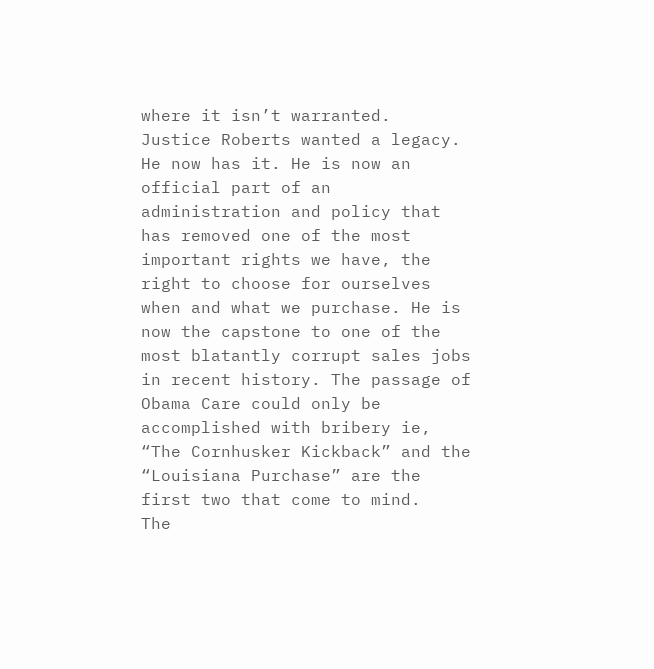where it isn’t warranted.
Justice Roberts wanted a legacy. He now has it. He is now an official part of an administration and policy that has removed one of the most important rights we have, the right to choose for ourselves when and what we purchase. He is now the capstone to one of the most blatantly corrupt sales jobs in recent history. The passage of Obama Care could only be accomplished with bribery ie, “The Cornhusker Kickback” and the “Louisiana Purchase” are the first two that come to mind.
The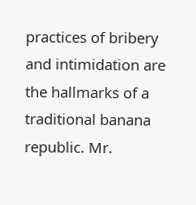practices of bribery and intimidation are the hallmarks of a traditional banana republic. Mr.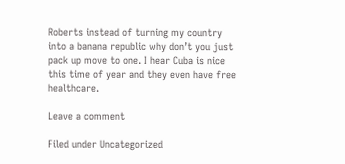Roberts instead of turning my country into a banana republic why don’t you just pack up move to one. I hear Cuba is nice this time of year and they even have free healthcare.

Leave a comment

Filed under Uncategorized